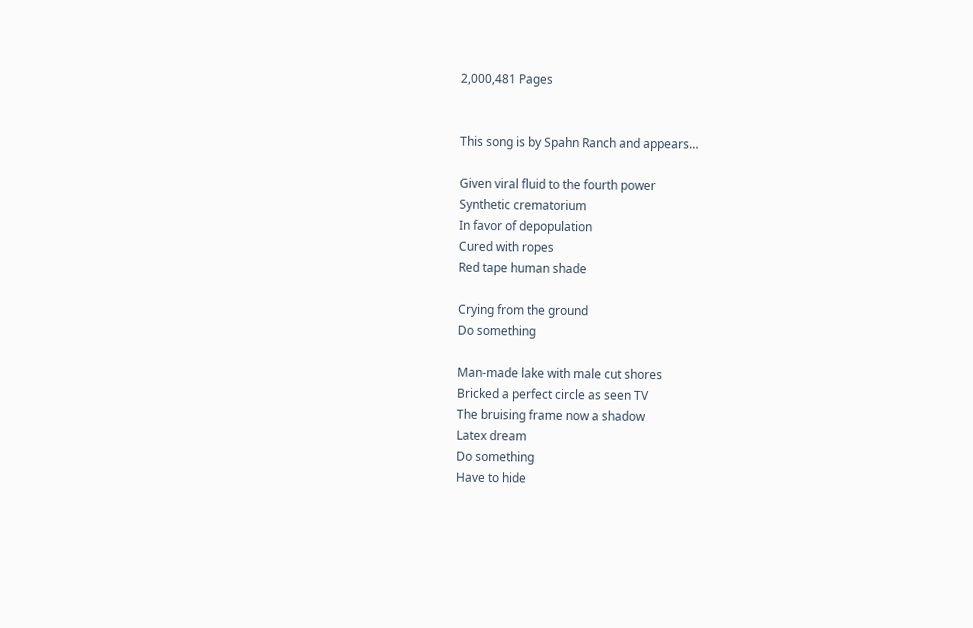2,000,481 Pages


This song is by Spahn Ranch and appears…

Given viral fluid to the fourth power
Synthetic crematorium
In favor of depopulation
Cured with ropes
Red tape human shade

Crying from the ground
Do something

Man-made lake with male cut shores
Bricked a perfect circle as seen TV
The bruising frame now a shadow
Latex dream
Do something
Have to hide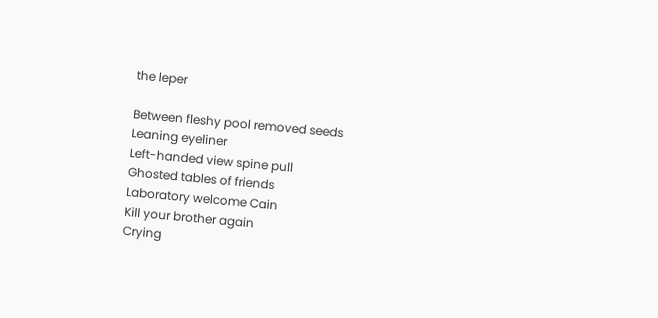the leper

Between fleshy pool removed seeds
Leaning eyeliner
Left-handed view spine pull
Ghosted tables of friends
Laboratory welcome Cain
Kill your brother again
Crying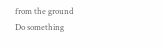from the ground
Do something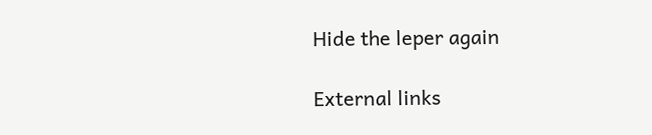Hide the leper again

External links